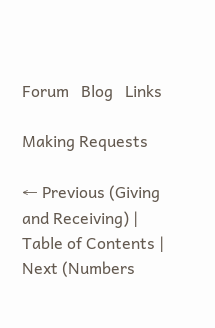Forum   Blog   Links

Making Requests

← Previous (Giving and Receiving) | Table of Contents | Next (Numbers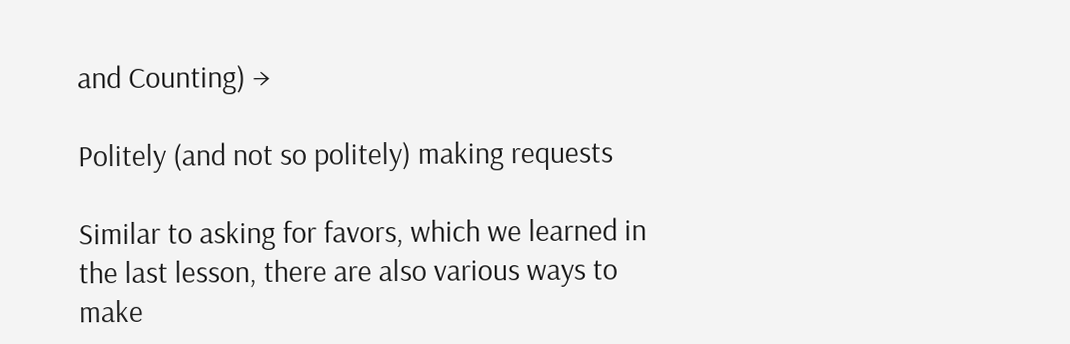and Counting) →

Politely (and not so politely) making requests

Similar to asking for favors, which we learned in the last lesson, there are also various ways to make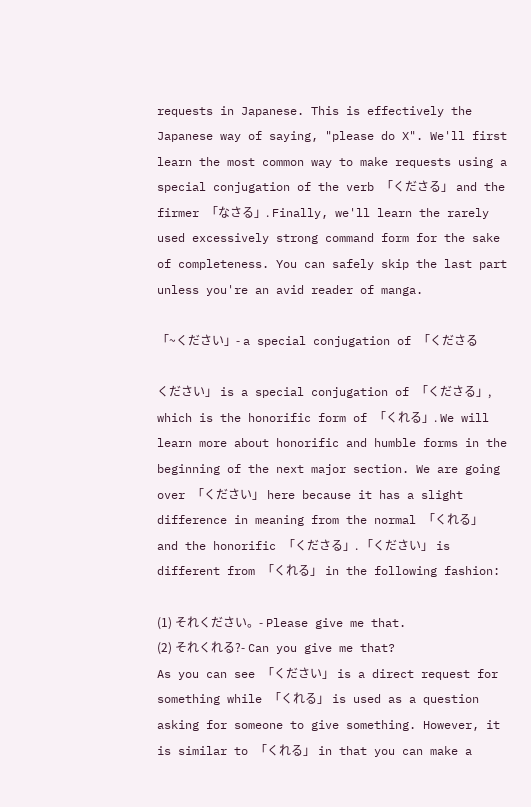requests in Japanese. This is effectively the Japanese way of saying, "please do X". We'll first learn the most common way to make requests using a special conjugation of the verb 「くださる」 and the firmer 「なさる」. Finally, we'll learn the rarely used excessively strong command form for the sake of completeness. You can safely skip the last part unless you're an avid reader of manga.

「~ください」- a special conjugation of 「くださる

ください」 is a special conjugation of 「くださる」, which is the honorific form of 「くれる」. We will learn more about honorific and humble forms in the beginning of the next major section. We are going over 「ください」 here because it has a slight difference in meaning from the normal 「くれる」 and the honorific 「くださる」. 「ください」 is different from 「くれる」 in the following fashion:

(1) それください。- Please give me that.
(2) それくれる?- Can you give me that?
As you can see 「ください」 is a direct request for something while 「くれる」 is used as a question asking for someone to give something. However, it is similar to 「くれる」 in that you can make a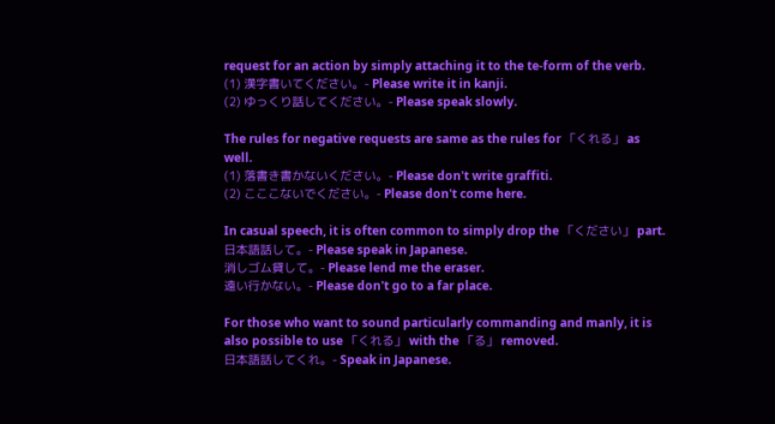request for an action by simply attaching it to the te-form of the verb.
(1) 漢字書いてください。- Please write it in kanji.
(2) ゆっくり話してください。- Please speak slowly.

The rules for negative requests are same as the rules for 「くれる」 as well.
(1) 落書き書かないください。- Please don't write graffiti.
(2) こここないでください。- Please don't come here.

In casual speech, it is often common to simply drop the 「ください」 part.
日本語話して。- Please speak in Japanese.
消しゴム貸して。- Please lend me the eraser.
遠い行かない。- Please don't go to a far place.

For those who want to sound particularly commanding and manly, it is also possible to use 「くれる」 with the 「る」 removed.
日本語話してくれ。- Speak in Japanese.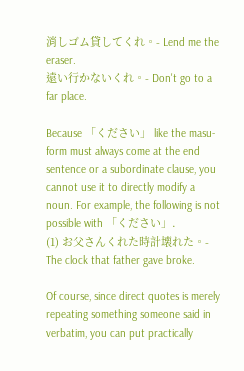消しゴム貸してくれ。- Lend me the eraser.
遠い行かないくれ。- Don't go to a far place.

Because 「ください」 like the masu-form must always come at the end sentence or a subordinate clause, you cannot use it to directly modify a noun. For example, the following is not possible with 「ください」.
(1) お父さんくれた時計壊れた。- The clock that father gave broke.

Of course, since direct quotes is merely repeating something someone said in verbatim, you can put practically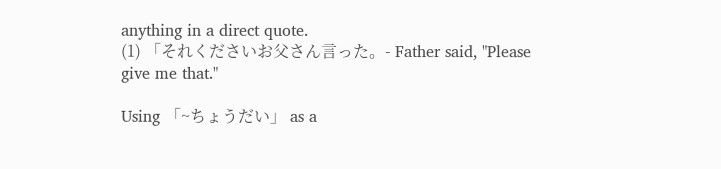anything in a direct quote.
(1) 「それくださいお父さん言った。- Father said, "Please give me that."

Using 「~ちょうだい」 as a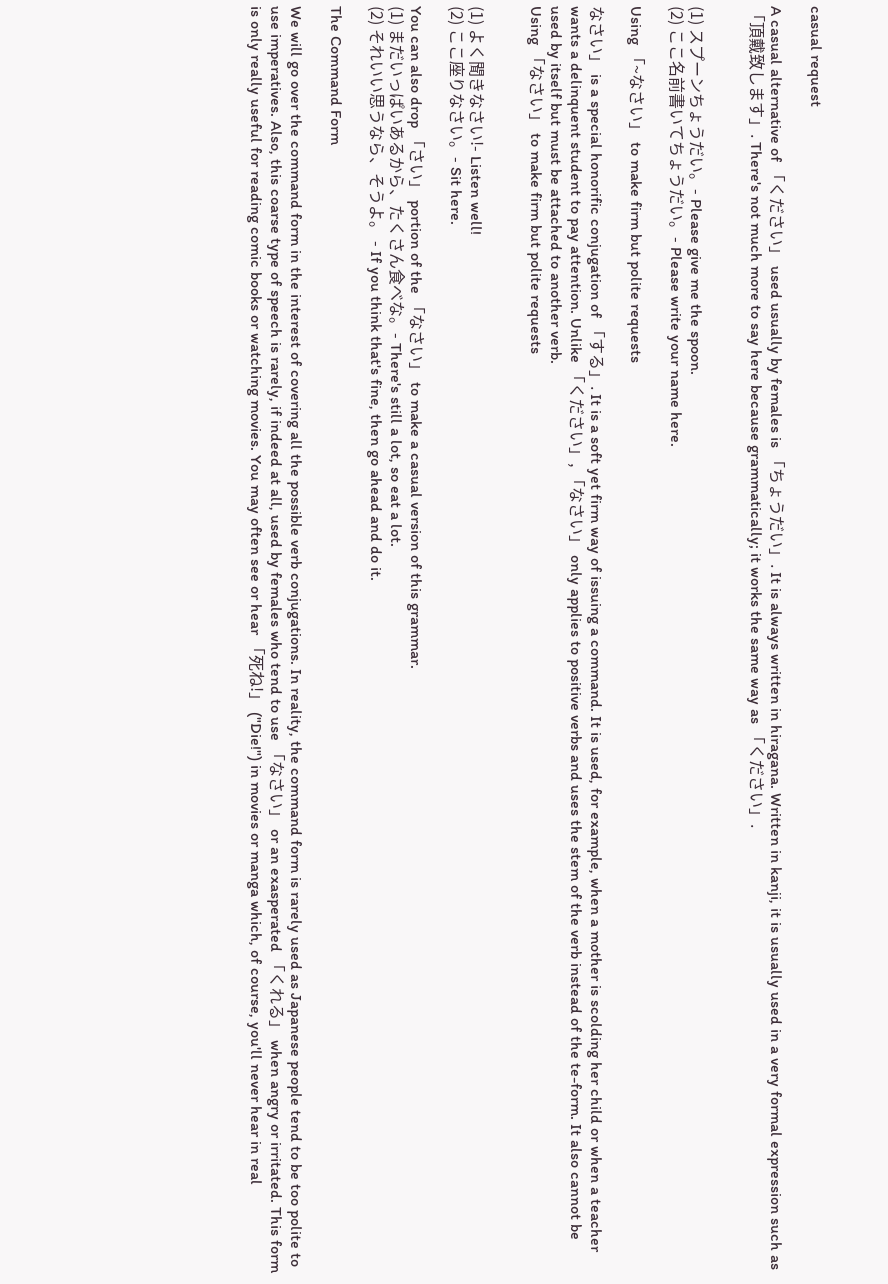casual request

A casual alternative of 「ください」 used usually by females is 「ちょうだい」. It is always written in hiragana. Written in kanji, it is usually used in a very formal expression such as 「頂戴致します」. There's not much more to say here because grammatically; it works the same way as 「ください」.


(1) スプーンちょうだい。- Please give me the spoon.
(2) ここ名前書いてちょうだい。- Please write your name here.

Using 「~なさい」 to make firm but polite requests

なさい」 is a special honorific conjugation of 「する」. It is a soft yet firm way of issuing a command. It is used, for example, when a mother is scolding her child or when a teacher wants a delinquent student to pay attention. Unlike 「ください」, 「なさい」 only applies to positive verbs and uses the stem of the verb instead of the te-form. It also cannot be used by itself but must be attached to another verb.
Using 「なさい」 to make firm but polite requests


(1) よく聞きなさい!- Listen well!
(2) ここ座りなさい。- Sit here.

You can also drop 「さい」 portion of the 「なさい」 to make a casual version of this grammar.
(1) まだいっぱいあるから、たくさん食べな。- There's still a lot, so eat a lot.
(2) それいい思うなら、そうよ。 - If you think that's fine, then go ahead and do it.

The Command Form

We will go over the command form in the interest of covering all the possible verb conjugations. In reality, the command form is rarely used as Japanese people tend to be too polite to use imperatives. Also, this coarse type of speech is rarely, if indeed at all, used by females who tend to use 「なさい」 or an exasperated 「くれる」 when angry or irritated. This form is only really useful for reading comic books or watching movies. You may often see or hear 「死ね!」 ("Die!") in movies or manga which, of course, you'll never hear in real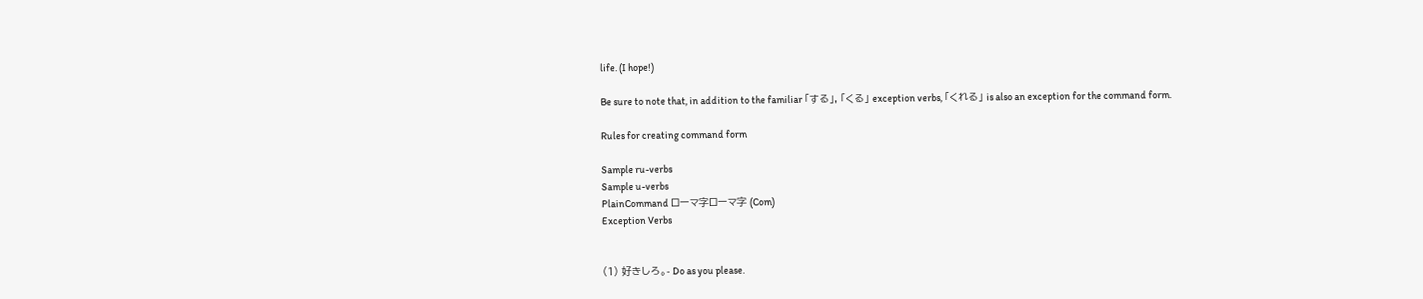life. (I hope!)

Be sure to note that, in addition to the familiar 「する」, 「くる」 exception verbs, 「くれる」 is also an exception for the command form.

Rules for creating command form

Sample ru-verbs
Sample u-verbs
PlainCommand ローマ字ローマ字 (Com)
Exception Verbs


(1) 好きしろ。- Do as you please.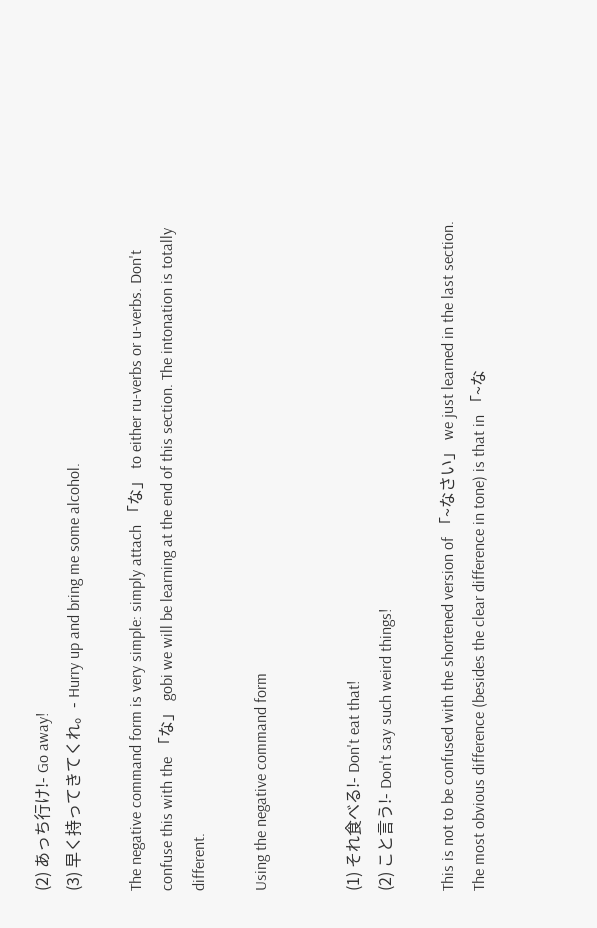(2) あっち行け!- Go away!
(3) 早く持ってきてくれ。- Hurry up and bring me some alcohol.

The negative command form is very simple: simply attach 「な」 to either ru-verbs or u-verbs. Don't confuse this with the 「な」 gobi we will be learning at the end of this section. The intonation is totally different.

Using the negative command form


(1) それ食べる!- Don't eat that!
(2) こと言う!- Don't say such weird things!

This is not to be confused with the shortened version of 「~なさい」 we just learned in the last section. The most obvious difference (besides the clear difference in tone) is that in 「~な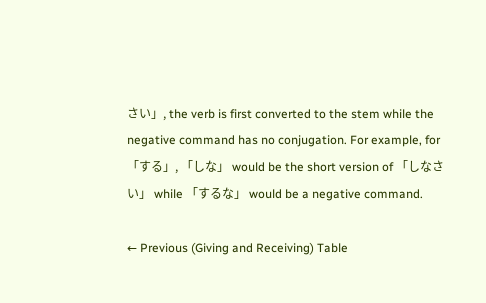さい」, the verb is first converted to the stem while the negative command has no conjugation. For example, for 「する」, 「しな」 would be the short version of 「しなさい」 while 「するな」 would be a negative command.

← Previous (Giving and Receiving) Table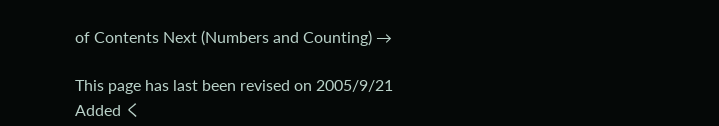of Contents Next (Numbers and Counting) →

This page has last been revised on 2005/9/21
Added く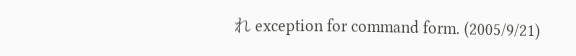れ exception for command form. (2005/9/21)